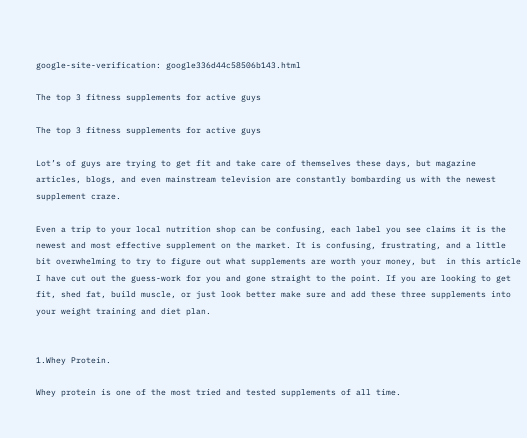google-site-verification: google336d44c58506b143.html

The top 3 fitness supplements for active guys

The top 3 fitness supplements for active guys

Lot’s of guys are trying to get fit and take care of themselves these days, but magazine articles, blogs, and even mainstream television are constantly bombarding us with the newest supplement craze.

Even a trip to your local nutrition shop can be confusing, each label you see claims it is the newest and most effective supplement on the market. It is confusing, frustrating, and a little bit overwhelming to try to figure out what supplements are worth your money, but  in this article I have cut out the guess-work for you and gone straight to the point. If you are looking to get fit, shed fat, build muscle, or just look better make sure and add these three supplements into your weight training and diet plan.


1.Whey Protein.

Whey protein is one of the most tried and tested supplements of all time.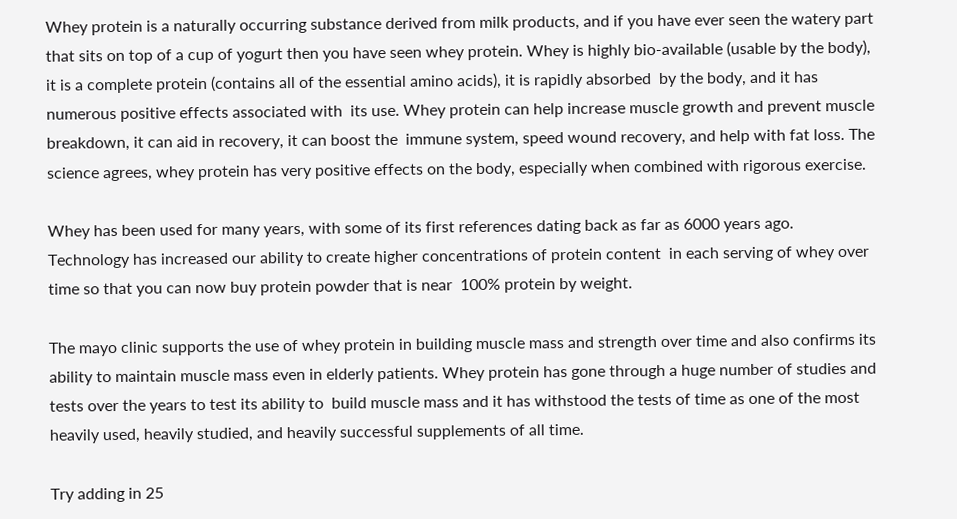Whey protein is a naturally occurring substance derived from milk products, and if you have ever seen the watery part that sits on top of a cup of yogurt then you have seen whey protein. Whey is highly bio-available (usable by the body), it is a complete protein (contains all of the essential amino acids), it is rapidly absorbed  by the body, and it has numerous positive effects associated with  its use. Whey protein can help increase muscle growth and prevent muscle breakdown, it can aid in recovery, it can boost the  immune system, speed wound recovery, and help with fat loss. The science agrees, whey protein has very positive effects on the body, especially when combined with rigorous exercise.

Whey has been used for many years, with some of its first references dating back as far as 6000 years ago. Technology has increased our ability to create higher concentrations of protein content  in each serving of whey over time so that you can now buy protein powder that is near  100% protein by weight.

The mayo clinic supports the use of whey protein in building muscle mass and strength over time and also confirms its ability to maintain muscle mass even in elderly patients. Whey protein has gone through a huge number of studies and tests over the years to test its ability to  build muscle mass and it has withstood the tests of time as one of the most heavily used, heavily studied, and heavily successful supplements of all time.

Try adding in 25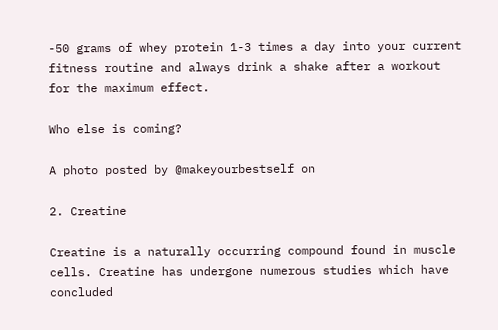-50 grams of whey protein 1-3 times a day into your current fitness routine and always drink a shake after a workout for the maximum effect.

Who else is coming?

A photo posted by @makeyourbestself on

2. Creatine

Creatine is a naturally occurring compound found in muscle cells. Creatine has undergone numerous studies which have concluded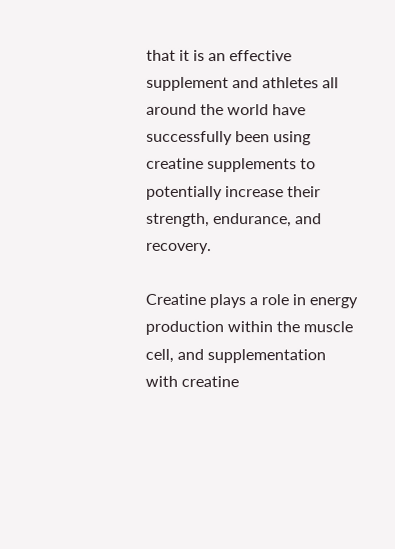that it is an effective supplement and athletes all around the world have successfully been using creatine supplements to potentially increase their strength, endurance, and recovery.

Creatine plays a role in energy production within the muscle cell, and supplementation with creatine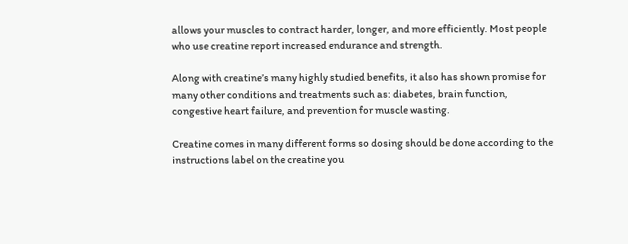allows your muscles to contract harder, longer, and more efficiently. Most people who use creatine report increased endurance and strength.

Along with creatine’s many highly studied benefits, it also has shown promise for many other conditions and treatments such as: diabetes, brain function, congestive heart failure, and prevention for muscle wasting.

Creatine comes in many different forms so dosing should be done according to the instructions label on the creatine you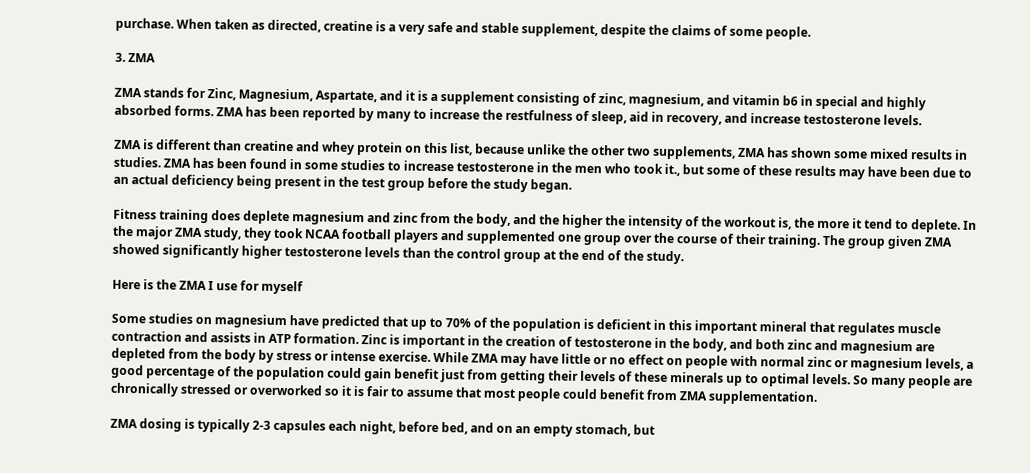purchase. When taken as directed, creatine is a very safe and stable supplement, despite the claims of some people.

3. ZMA

ZMA stands for Zinc, Magnesium, Aspartate, and it is a supplement consisting of zinc, magnesium, and vitamin b6 in special and highly absorbed forms. ZMA has been reported by many to increase the restfulness of sleep, aid in recovery, and increase testosterone levels.

ZMA is different than creatine and whey protein on this list, because unlike the other two supplements, ZMA has shown some mixed results in studies. ZMA has been found in some studies to increase testosterone in the men who took it., but some of these results may have been due to an actual deficiency being present in the test group before the study began.

Fitness training does deplete magnesium and zinc from the body, and the higher the intensity of the workout is, the more it tend to deplete. In the major ZMA study, they took NCAA football players and supplemented one group over the course of their training. The group given ZMA showed significantly higher testosterone levels than the control group at the end of the study.

Here is the ZMA I use for myself

Some studies on magnesium have predicted that up to 70% of the population is deficient in this important mineral that regulates muscle contraction and assists in ATP formation. Zinc is important in the creation of testosterone in the body, and both zinc and magnesium are depleted from the body by stress or intense exercise. While ZMA may have little or no effect on people with normal zinc or magnesium levels, a good percentage of the population could gain benefit just from getting their levels of these minerals up to optimal levels. So many people are chronically stressed or overworked so it is fair to assume that most people could benefit from ZMA supplementation.

ZMA dosing is typically 2-3 capsules each night, before bed, and on an empty stomach, but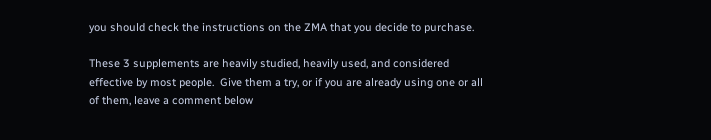you should check the instructions on the ZMA that you decide to purchase.

These 3 supplements are heavily studied, heavily used, and considered effective by most people.  Give them a try, or if you are already using one or all of them, leave a comment below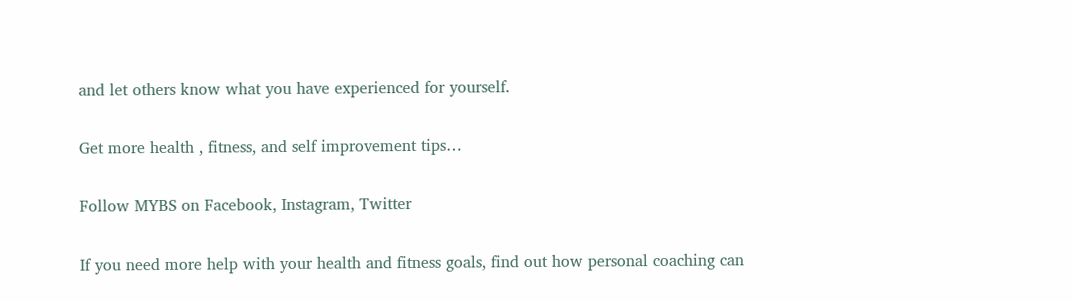and let others know what you have experienced for yourself.

Get more health , fitness, and self improvement tips…

Follow MYBS on Facebook, Instagram, Twitter

If you need more help with your health and fitness goals, find out how personal coaching can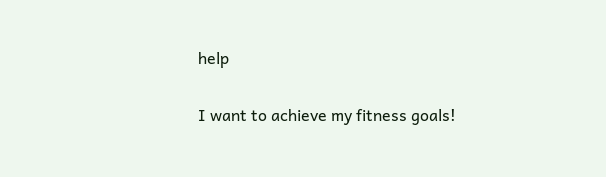help

I want to achieve my fitness goals!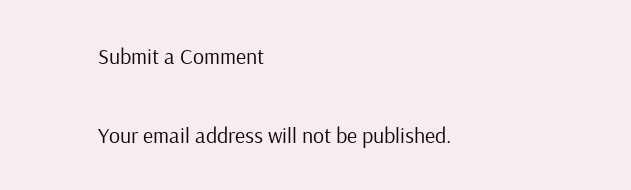Submit a Comment

Your email address will not be published.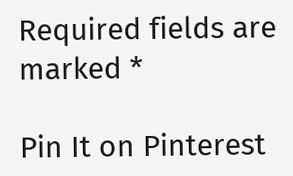Required fields are marked *

Pin It on Pinterest